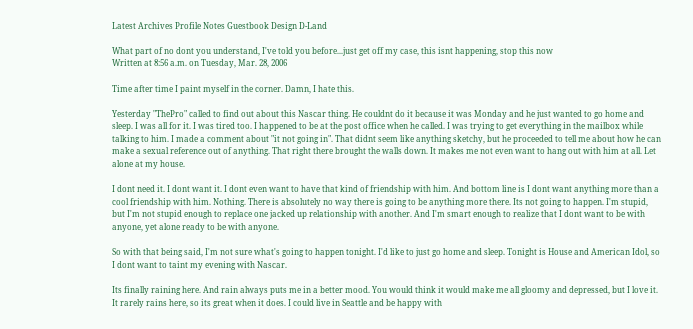Latest Archives Profile Notes Guestbook Design D-Land

What part of no dont you understand, I've told you before...just get off my case, this isnt happening, stop this now
Written at 8:56 a.m. on Tuesday, Mar. 28, 2006

Time after time I paint myself in the corner. Damn, I hate this.

Yesterday "ThePro" called to find out about this Nascar thing. He couldnt do it because it was Monday and he just wanted to go home and sleep. I was all for it. I was tired too. I happened to be at the post office when he called. I was trying to get everything in the mailbox while talking to him. I made a comment about "it not going in". That didnt seem like anything sketchy, but he proceeded to tell me about how he can make a sexual reference out of anything. That right there brought the walls down. It makes me not even want to hang out with him at all. Let alone at my house.

I dont need it. I dont want it. I dont even want to have that kind of friendship with him. And bottom line is I dont want anything more than a cool friendship with him. Nothing. There is absolutely no way there is going to be anything more there. Its not going to happen. I'm stupid, but I'm not stupid enough to replace one jacked up relationship with another. And I'm smart enough to realize that I dont want to be with anyone, yet alone ready to be with anyone.

So with that being said, I'm not sure what's going to happen tonight. I'd like to just go home and sleep. Tonight is House and American Idol, so I dont want to taint my evening with Nascar.

Its finally raining here. And rain always puts me in a better mood. You would think it would make me all gloomy and depressed, but I love it. It rarely rains here, so its great when it does. I could live in Seattle and be happy with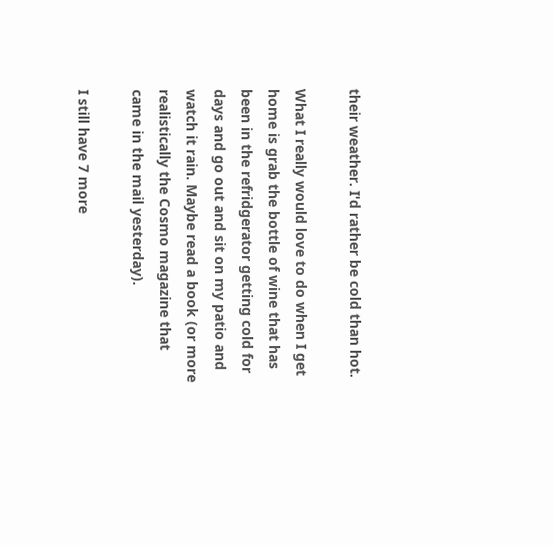their weather. I'd rather be cold than hot.

What I really would love to do when I get home is grab the bottle of wine that has been in the refridgerator getting cold for days and go out and sit on my patio and watch it rain. Maybe read a book (or more realistically the Cosmo magazine that came in the mail yesterday).

I still have 7 more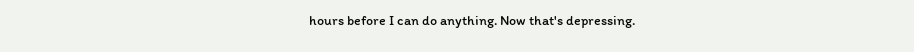hours before I can do anything. Now that's depressing.